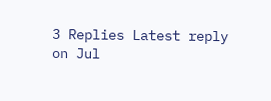3 Replies Latest reply on Jul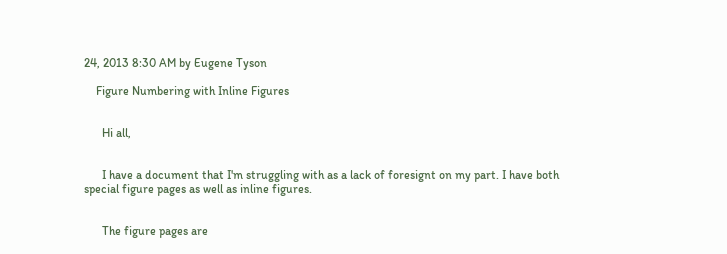24, 2013 8:30 AM by Eugene Tyson

    Figure Numbering with Inline Figures


      Hi all,


      I have a document that I'm struggling with as a lack of foresignt on my part. I have both special figure pages as well as inline figures.


      The figure pages are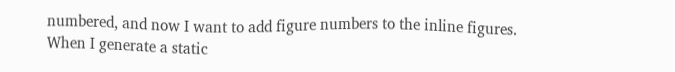numbered, and now I want to add figure numbers to the inline figures. When I generate a static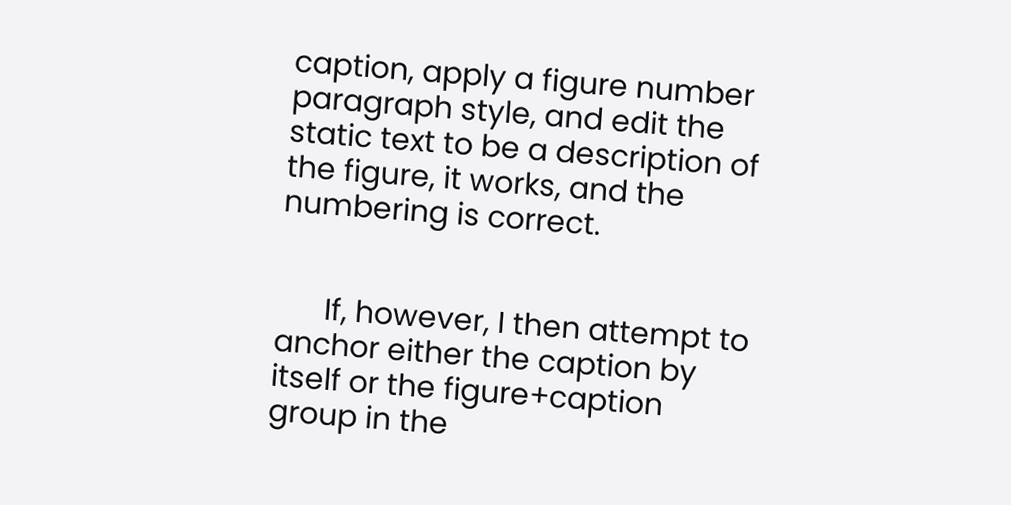caption, apply a figure number paragraph style, and edit the static text to be a description of the figure, it works, and the numbering is correct.


      If, however, I then attempt to anchor either the caption by itself or the figure+caption group in the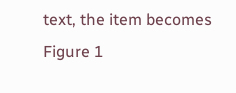text, the item becomes Figure 1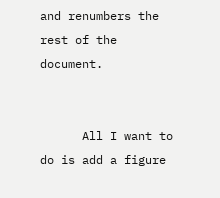and renumbers the rest of the document.


      All I want to do is add a figure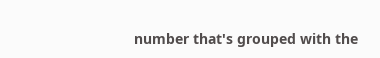number that's grouped with the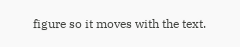figure so it moves with the text.